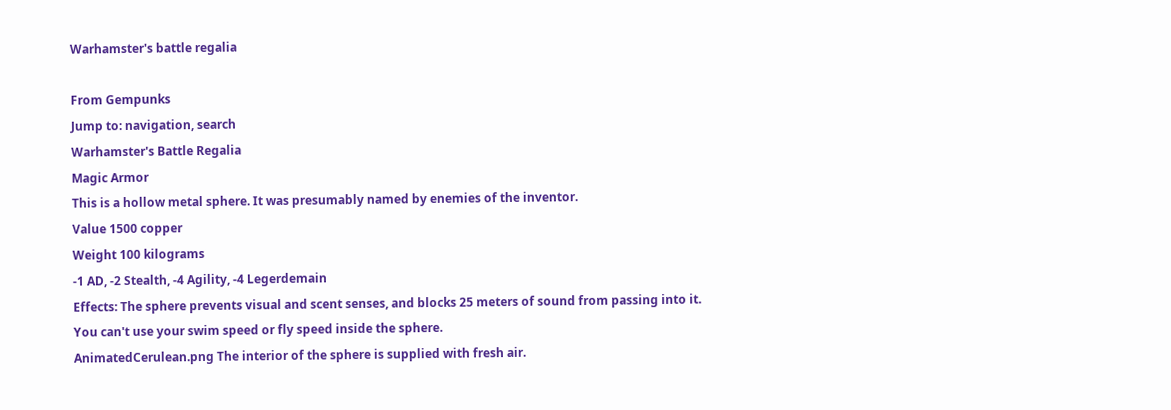Warhamster's battle regalia

From Gempunks
Jump to: navigation, search
Warhamster's Battle Regalia
Magic Armor
This is a hollow metal sphere. It was presumably named by enemies of the inventor.
Value 1500 copper
Weight 100 kilograms
-1 AD, -2 Stealth, -4 Agility, -4 Legerdemain
Effects: The sphere prevents visual and scent senses, and blocks 25 meters of sound from passing into it.
You can't use your swim speed or fly speed inside the sphere.
AnimatedCerulean.png The interior of the sphere is supplied with fresh air.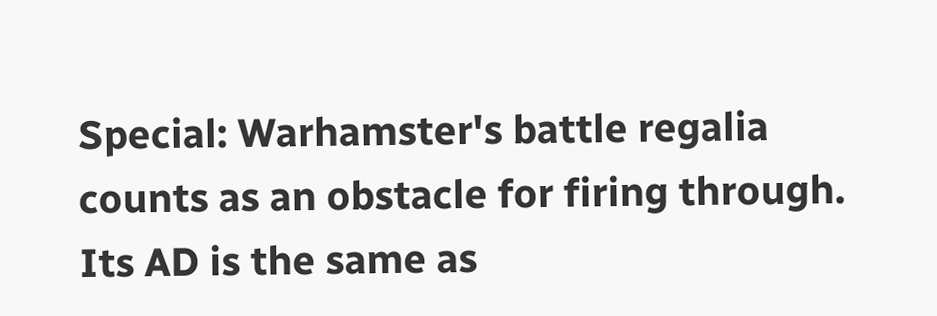Special: Warhamster's battle regalia counts as an obstacle for firing through. Its AD is the same as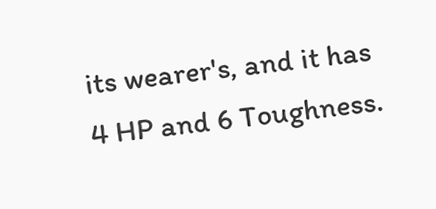its wearer's, and it has 4 HP and 6 Toughness.